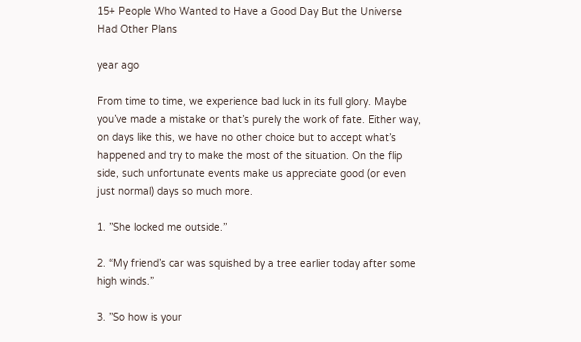15+ People Who Wanted to Have a Good Day But the Universe Had Other Plans

year ago

From time to time, we experience bad luck in its full glory. Maybe you’ve made a mistake or that’s purely the work of fate. Either way, on days like this, we have no other choice but to accept what’s happened and try to make the most of the situation. On the flip side, such unfortunate events make us appreciate good (or even just normal) days so much more.

1. ’’She locked me outside.’’

2. “My friend’s car was squished by a tree earlier today after some high winds.”

3. ’’So how is your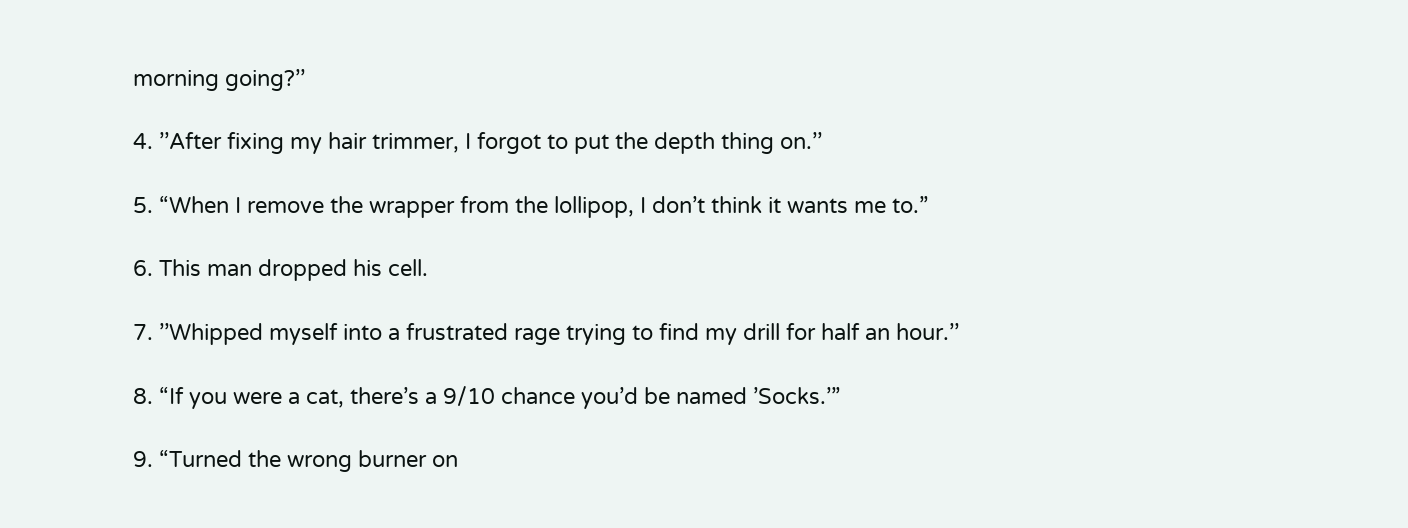morning going?’’

4. ’’After fixing my hair trimmer, I forgot to put the depth thing on.’’

5. “When I remove the wrapper from the lollipop, I don’t think it wants me to.”

6. This man dropped his cell.

7. ’’Whipped myself into a frustrated rage trying to find my drill for half an hour.’’

8. “If you were a cat, there’s a 9/10 chance you’d be named ’Socks.’”

9. “Turned the wrong burner on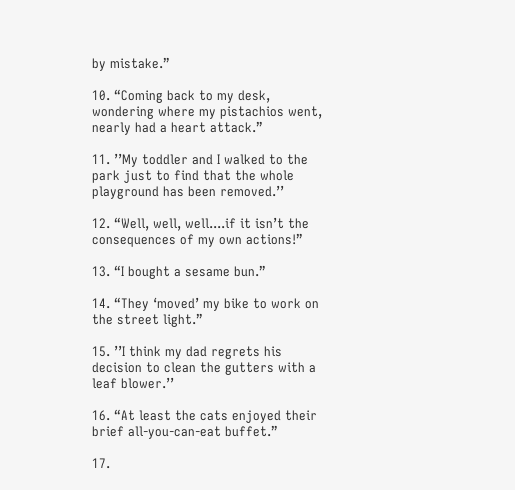by mistake.”

10. “Coming back to my desk, wondering where my pistachios went, nearly had a heart attack.”

11. ’’My toddler and I walked to the park just to find that the whole playground has been removed.’’

12. “Well, well, well....if it isn’t the consequences of my own actions!”

13. “I bought a sesame bun.”

14. “They ‘moved’ my bike to work on the street light.”

15. ’’I think my dad regrets his decision to clean the gutters with a leaf blower.’’

16. “At least the cats enjoyed their brief all-you-can-eat buffet.”

17.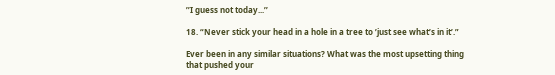’’I guess not today...’’

18. “Never stick your head in a hole in a tree to ’just see what’s in it’.”

Ever been in any similar situations? What was the most upsetting thing that pushed your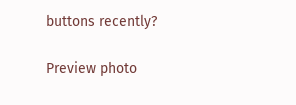buttons recently?

Preview photo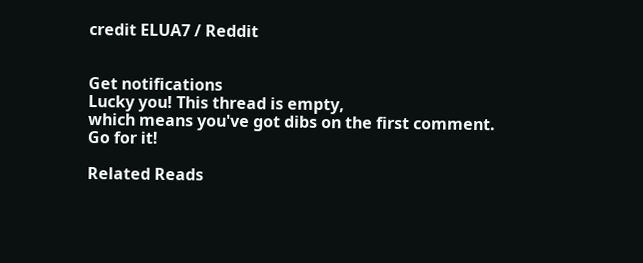credit ELUA7 / Reddit


Get notifications
Lucky you! This thread is empty,
which means you've got dibs on the first comment.
Go for it!

Related Reads